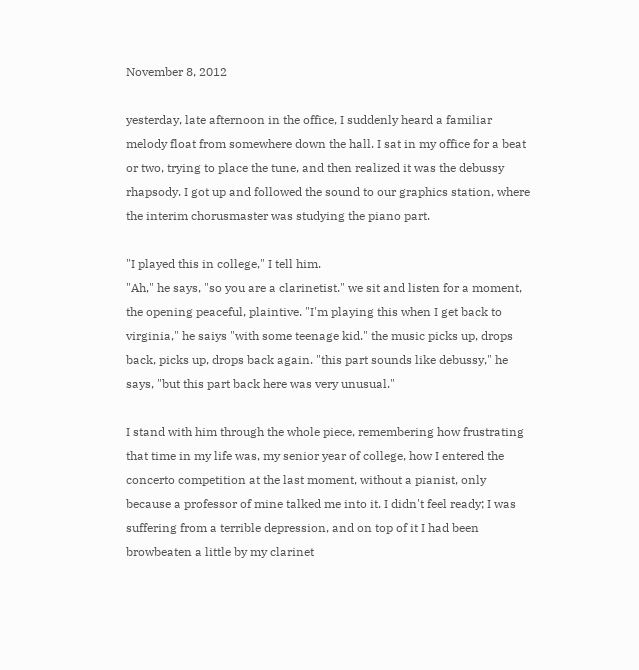November 8, 2012

yesterday, late afternoon in the office, I suddenly heard a familiar melody float from somewhere down the hall. I sat in my office for a beat or two, trying to place the tune, and then realized it was the debussy rhapsody. I got up and followed the sound to our graphics station, where the interim chorusmaster was studying the piano part.

"I played this in college," I tell him.
"Ah," he says, "so you are a clarinetist." we sit and listen for a moment, the opening peaceful, plaintive. "I'm playing this when I get back to virginia," he saiys "with some teenage kid." the music picks up, drops back, picks up, drops back again. "this part sounds like debussy," he says, "but this part back here was very unusual."

I stand with him through the whole piece, remembering how frustrating that time in my life was, my senior year of college, how I entered the concerto competition at the last moment, without a pianist, only because a professor of mine talked me into it. I didn't feel ready; I was suffering from a terrible depression, and on top of it I had been browbeaten a little by my clarinet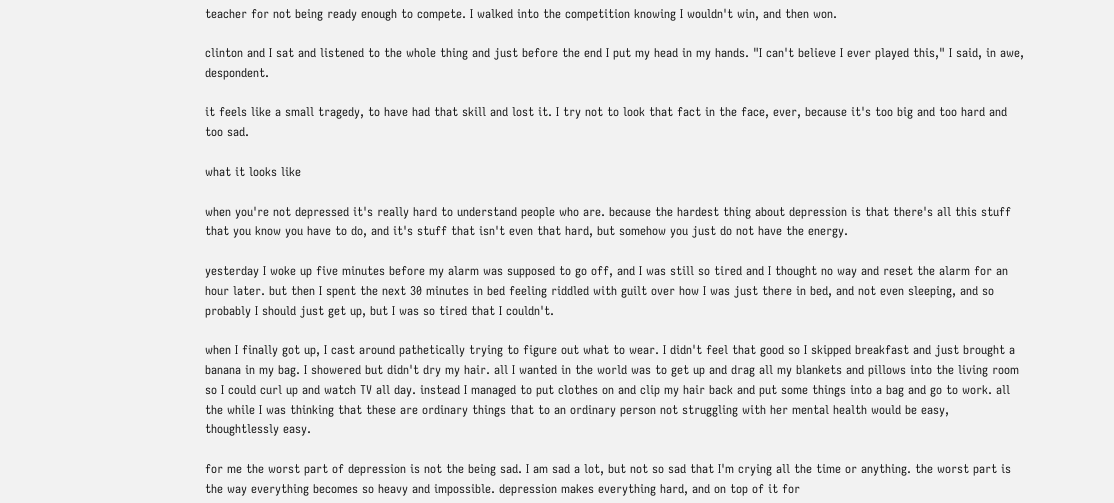teacher for not being ready enough to compete. I walked into the competition knowing I wouldn't win, and then won.

clinton and I sat and listened to the whole thing and just before the end I put my head in my hands. "I can't believe I ever played this," I said, in awe, despondent.

it feels like a small tragedy, to have had that skill and lost it. I try not to look that fact in the face, ever, because it's too big and too hard and too sad.

what it looks like

when you're not depressed it's really hard to understand people who are. because the hardest thing about depression is that there's all this stuff that you know you have to do, and it's stuff that isn't even that hard, but somehow you just do not have the energy.

yesterday I woke up five minutes before my alarm was supposed to go off, and I was still so tired and I thought no way and reset the alarm for an hour later. but then I spent the next 30 minutes in bed feeling riddled with guilt over how I was just there in bed, and not even sleeping, and so probably I should just get up, but I was so tired that I couldn't.

when I finally got up, I cast around pathetically trying to figure out what to wear. I didn't feel that good so I skipped breakfast and just brought a banana in my bag. I showered but didn't dry my hair. all I wanted in the world was to get up and drag all my blankets and pillows into the living room so I could curl up and watch TV all day. instead I managed to put clothes on and clip my hair back and put some things into a bag and go to work. all the while I was thinking that these are ordinary things that to an ordinary person not struggling with her mental health would be easy, thoughtlessly easy.

for me the worst part of depression is not the being sad. I am sad a lot, but not so sad that I'm crying all the time or anything. the worst part is the way everything becomes so heavy and impossible. depression makes everything hard, and on top of it for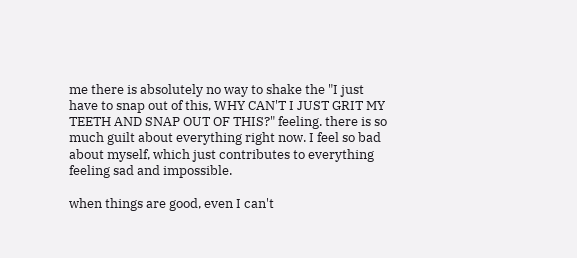me there is absolutely no way to shake the "I just have to snap out of this, WHY CAN'T I JUST GRIT MY TEETH AND SNAP OUT OF THIS?" feeling. there is so much guilt about everything right now. I feel so bad about myself, which just contributes to everything feeling sad and impossible.

when things are good, even I can't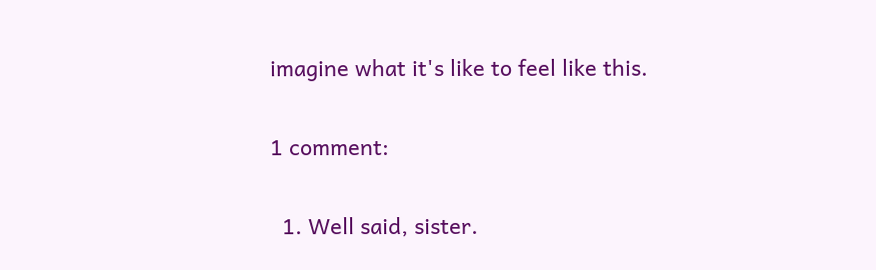imagine what it's like to feel like this.

1 comment:

  1. Well said, sister.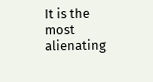It is the most alienating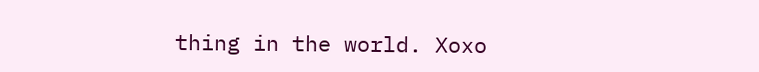thing in the world. Xoxo